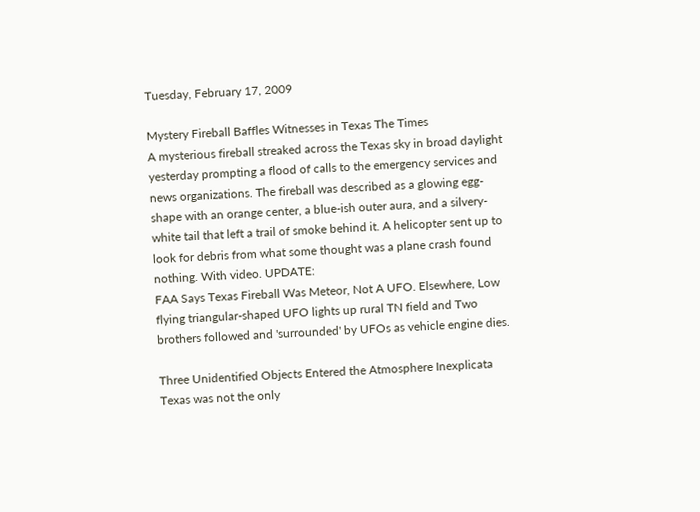Tuesday, February 17, 2009

Mystery Fireball Baffles Witnesses in Texas The Times
A mysterious fireball streaked across the Texas sky in broad daylight yesterday prompting a flood of calls to the emergency services and news organizations. The fireball was described as a glowing egg-shape with an orange center, a blue-ish outer aura, and a silvery-white tail that left a trail of smoke behind it. A helicopter sent up to look for debris from what some thought was a plane crash found nothing. With video. UPDATE:
FAA Says Texas Fireball Was Meteor, Not A UFO. Elsewhere, Low flying triangular-shaped UFO lights up rural TN field and Two brothers followed and 'surrounded' by UFOs as vehicle engine dies.

Three Unidentified Objects Entered the Atmosphere Inexplicata
Texas was not the only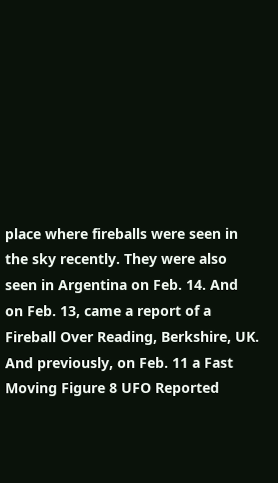place where fireballs were seen in the sky recently. They were also seen in Argentina on Feb. 14. And on Feb. 13, came a report of a
Fireball Over Reading, Berkshire, UK. And previously, on Feb. 11 a Fast Moving Figure 8 UFO Reported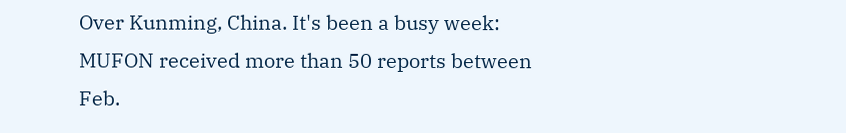Over Kunming, China. It's been a busy week: MUFON received more than 50 reports between Feb.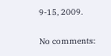9-15, 2009.

No comments: